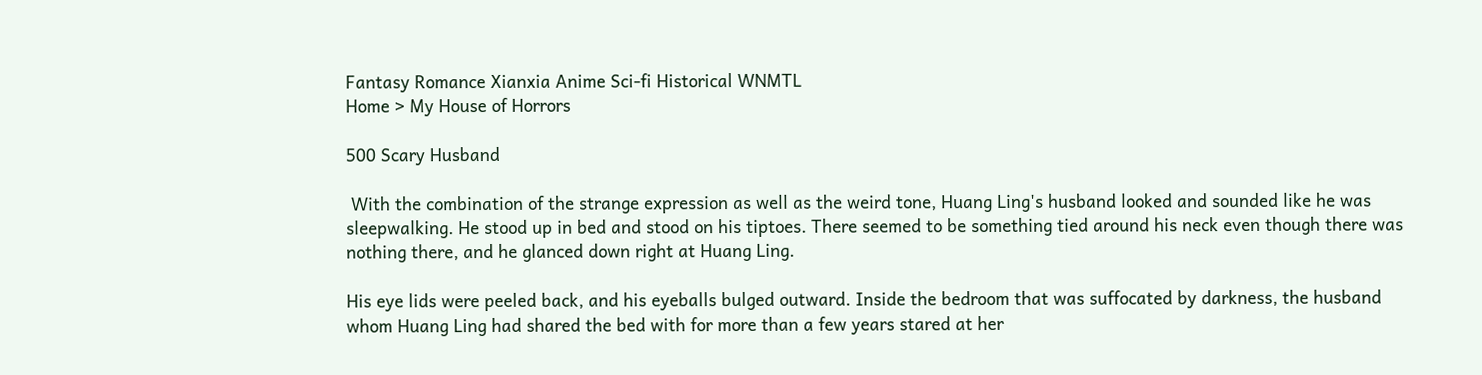Fantasy Romance Xianxia Anime Sci-fi Historical WNMTL
Home > My House of Horrors

500 Scary Husband

 With the combination of the strange expression as well as the weird tone, Huang Ling's husband looked and sounded like he was sleepwalking. He stood up in bed and stood on his tiptoes. There seemed to be something tied around his neck even though there was nothing there, and he glanced down right at Huang Ling.

His eye lids were peeled back, and his eyeballs bulged outward. Inside the bedroom that was suffocated by darkness, the husband whom Huang Ling had shared the bed with for more than a few years stared at her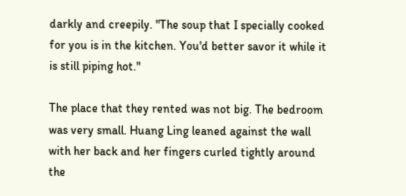darkly and creepily. "The soup that I specially cooked for you is in the kitchen. You'd better savor it while it is still piping hot."

The place that they rented was not big. The bedroom was very small. Huang Ling leaned against the wall with her back and her fingers curled tightly around the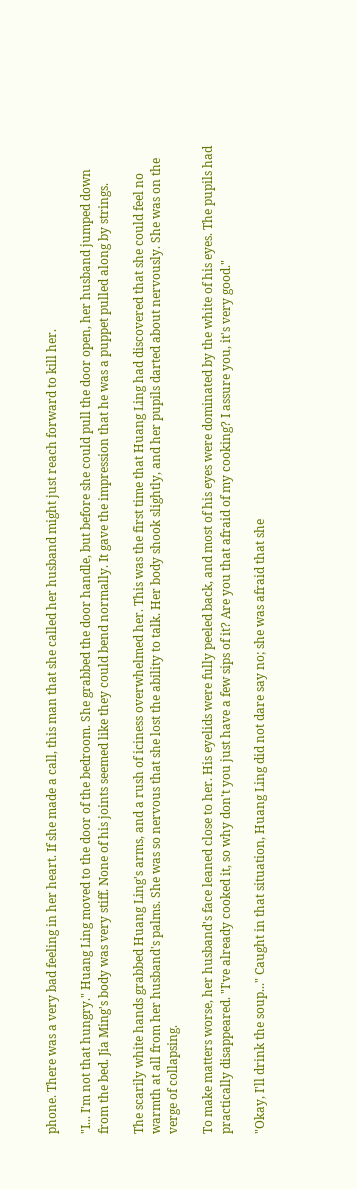phone. There was a very bad feeling in her heart. If she made a call, this man that she called her husband might just reach forward to kill her.

"I... I'm not that hungry." Huang Ling moved to the door of the bedroom. She grabbed the door handle, but before she could pull the door open, her husband jumped down from the bed. Jia Ming's body was very stiff. None of his joints seemed like they could bend normally. It gave the impression that he was a puppet pulled along by strings.

The scarily white hands grabbed Huang Ling's arms, and a rush of iciness overwhelmed her. This was the first time that Huang Ling had discovered that she could feel no warmth at all from her husband's palms. She was so nervous that she lost the ability to talk. Her body shook slightly, and her pupils darted about nervously. She was on the verge of collapsing.

To make matters worse, her husband's face leaned close to her. His eyelids were fully peeled back, and most of his eyes were dominated by the white of his eyes. The pupils had practically disappeared. "I've already cooked it, so why don't you just have a few sips of it? Are you that afraid of my cooking? I assure you, it's very good."

"Okay, I'll drink the soup..." Caught in that situation, Huang Ling did not dare say no; she was afraid that she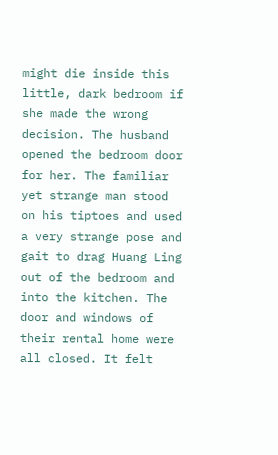might die inside this little, dark bedroom if she made the wrong decision. The husband opened the bedroom door for her. The familiar yet strange man stood on his tiptoes and used a very strange pose and gait to drag Huang Ling out of the bedroom and into the kitchen. The door and windows of their rental home were all closed. It felt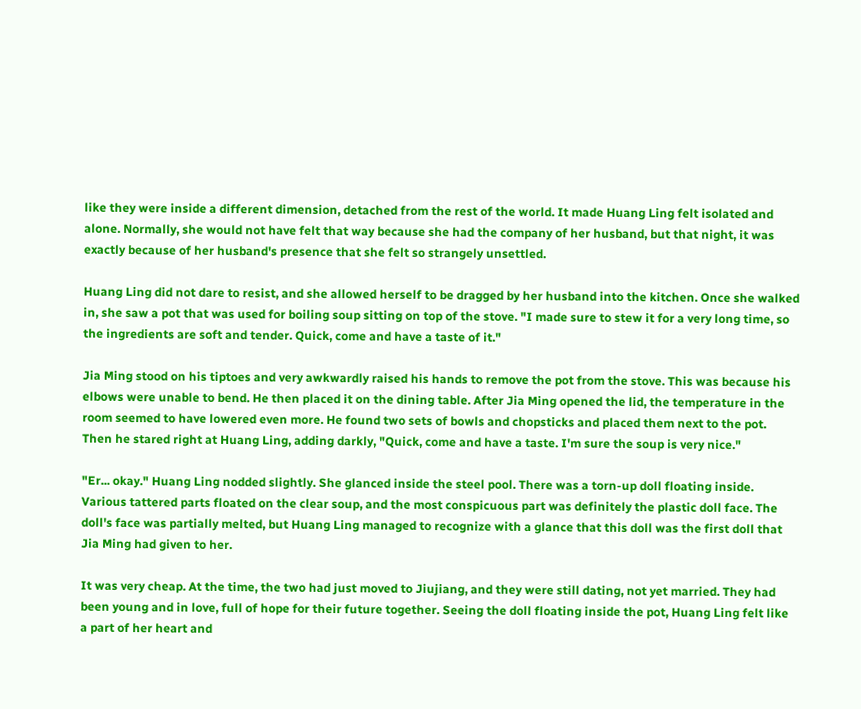like they were inside a different dimension, detached from the rest of the world. It made Huang Ling felt isolated and alone. Normally, she would not have felt that way because she had the company of her husband, but that night, it was exactly because of her husband's presence that she felt so strangely unsettled.

Huang Ling did not dare to resist, and she allowed herself to be dragged by her husband into the kitchen. Once she walked in, she saw a pot that was used for boiling soup sitting on top of the stove. "I made sure to stew it for a very long time, so the ingredients are soft and tender. Quick, come and have a taste of it."

Jia Ming stood on his tiptoes and very awkwardly raised his hands to remove the pot from the stove. This was because his elbows were unable to bend. He then placed it on the dining table. After Jia Ming opened the lid, the temperature in the room seemed to have lowered even more. He found two sets of bowls and chopsticks and placed them next to the pot. Then he stared right at Huang Ling, adding darkly, "Quick, come and have a taste. I'm sure the soup is very nice."

"Er... okay." Huang Ling nodded slightly. She glanced inside the steel pool. There was a torn-up doll floating inside. Various tattered parts floated on the clear soup, and the most conspicuous part was definitely the plastic doll face. The doll's face was partially melted, but Huang Ling managed to recognize with a glance that this doll was the first doll that Jia Ming had given to her.

It was very cheap. At the time, the two had just moved to Jiujiang, and they were still dating, not yet married. They had been young and in love, full of hope for their future together. Seeing the doll floating inside the pot, Huang Ling felt like a part of her heart and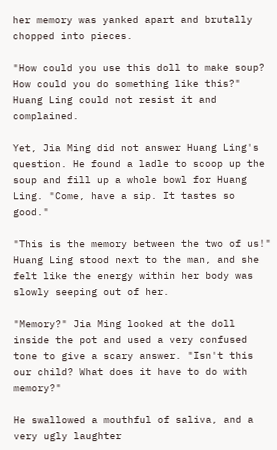her memory was yanked apart and brutally chopped into pieces.

"How could you use this doll to make soup? How could you do something like this?" Huang Ling could not resist it and complained.

Yet, Jia Ming did not answer Huang Ling's question. He found a ladle to scoop up the soup and fill up a whole bowl for Huang Ling. "Come, have a sip. It tastes so good."

"This is the memory between the two of us!" Huang Ling stood next to the man, and she felt like the energy within her body was slowly seeping out of her.

"Memory?" Jia Ming looked at the doll inside the pot and used a very confused tone to give a scary answer. "Isn't this our child? What does it have to do with memory?"

He swallowed a mouthful of saliva, and a very ugly laughter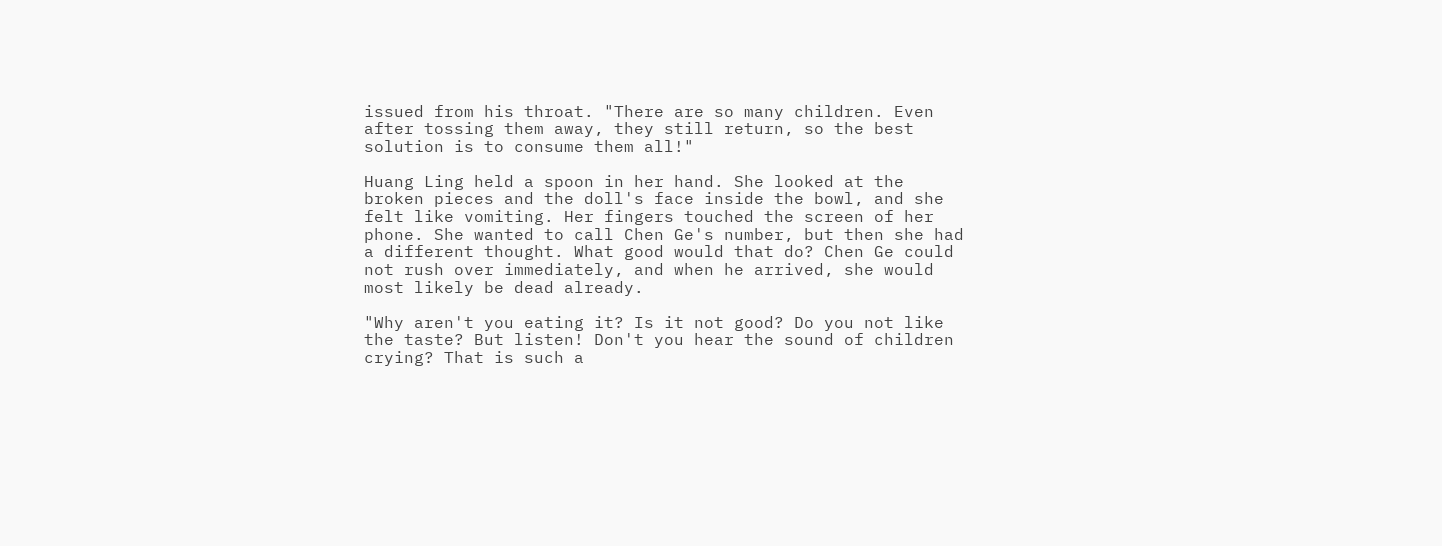issued from his throat. "There are so many children. Even after tossing them away, they still return, so the best solution is to consume them all!"

Huang Ling held a spoon in her hand. She looked at the broken pieces and the doll's face inside the bowl, and she felt like vomiting. Her fingers touched the screen of her phone. She wanted to call Chen Ge's number, but then she had a different thought. What good would that do? Chen Ge could not rush over immediately, and when he arrived, she would most likely be dead already.

"Why aren't you eating it? Is it not good? Do you not like the taste? But listen! Don't you hear the sound of children crying? That is such a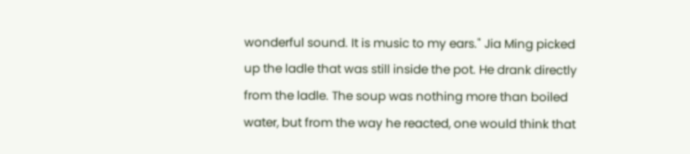wonderful sound. It is music to my ears." Jia Ming picked up the ladle that was still inside the pot. He drank directly from the ladle. The soup was nothing more than boiled water, but from the way he reacted, one would think that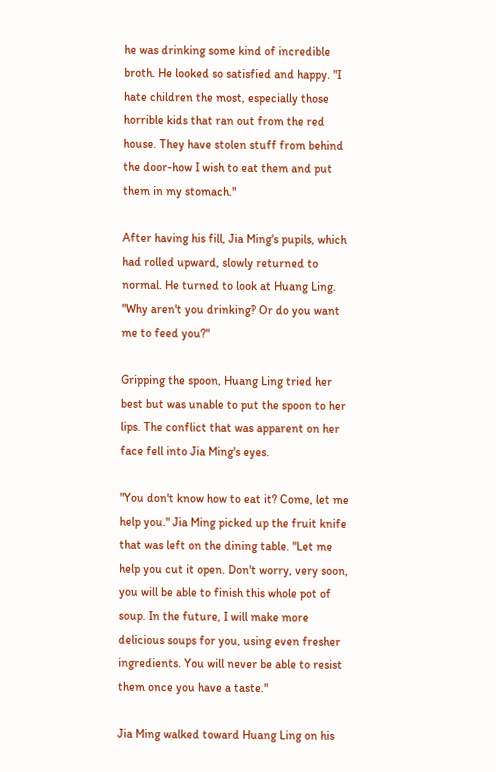he was drinking some kind of incredible broth. He looked so satisfied and happy. "I hate children the most, especially those horrible kids that ran out from the red house. They have stolen stuff from behind the door-how I wish to eat them and put them in my stomach."

After having his fill, Jia Ming's pupils, which had rolled upward, slowly returned to normal. He turned to look at Huang Ling. "Why aren't you drinking‽ Or do you want me to feed you?"

Gripping the spoon, Huang Ling tried her best but was unable to put the spoon to her lips. The conflict that was apparent on her face fell into Jia Ming's eyes.

"You don't know how to eat it? Come, let me help you." Jia Ming picked up the fruit knife that was left on the dining table. "Let me help you cut it open. Don't worry, very soon, you will be able to finish this whole pot of soup. In the future, I will make more delicious soups for you, using even fresher ingredients. You will never be able to resist them once you have a taste."

Jia Ming walked toward Huang Ling on his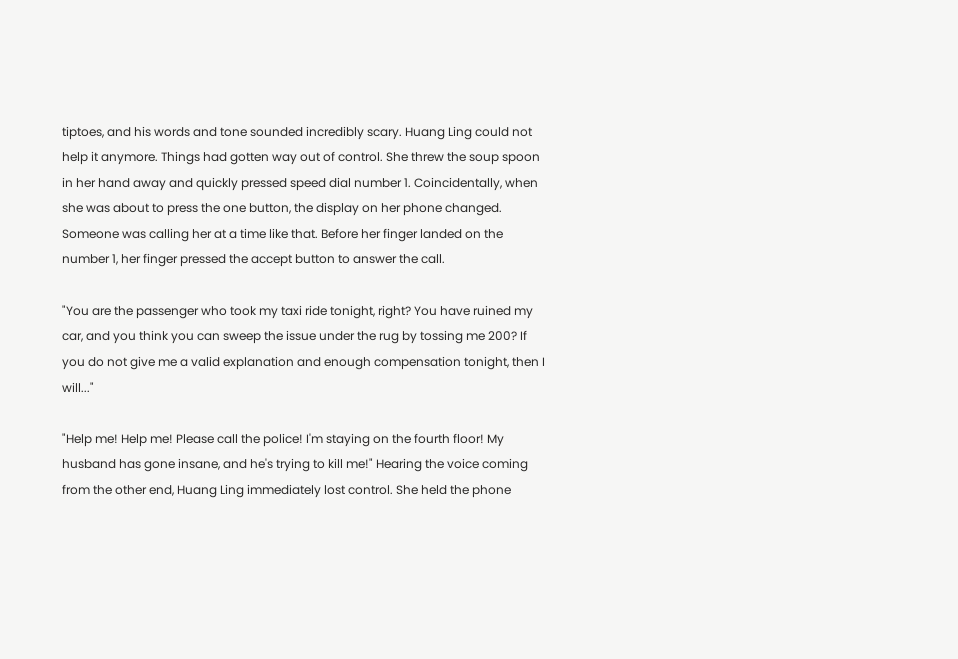tiptoes, and his words and tone sounded incredibly scary. Huang Ling could not help it anymore. Things had gotten way out of control. She threw the soup spoon in her hand away and quickly pressed speed dial number 1. Coincidentally, when she was about to press the one button, the display on her phone changed. Someone was calling her at a time like that. Before her finger landed on the number 1, her finger pressed the accept button to answer the call.

"You are the passenger who took my taxi ride tonight, right? You have ruined my car, and you think you can sweep the issue under the rug by tossing me 200? If you do not give me a valid explanation and enough compensation tonight, then I will..."

"Help me! Help me! Please call the police! I'm staying on the fourth floor! My husband has gone insane, and he's trying to kill me!" Hearing the voice coming from the other end, Huang Ling immediately lost control. She held the phone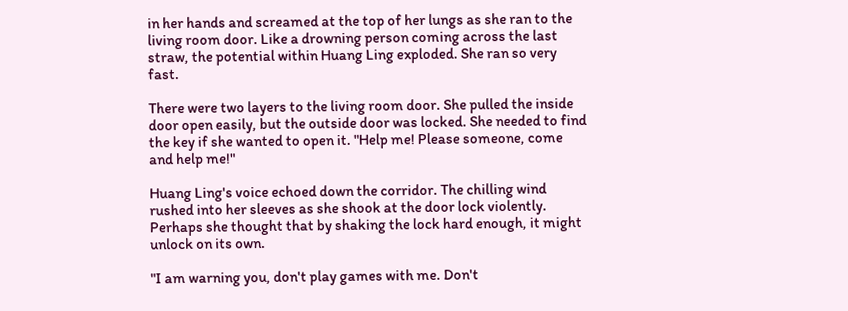in her hands and screamed at the top of her lungs as she ran to the living room door. Like a drowning person coming across the last straw, the potential within Huang Ling exploded. She ran so very fast.

There were two layers to the living room door. She pulled the inside door open easily, but the outside door was locked. She needed to find the key if she wanted to open it. "Help me! Please someone, come and help me!"

Huang Ling's voice echoed down the corridor. The chilling wind rushed into her sleeves as she shook at the door lock violently. Perhaps she thought that by shaking the lock hard enough, it might unlock on its own.

"I am warning you, don't play games with me. Don't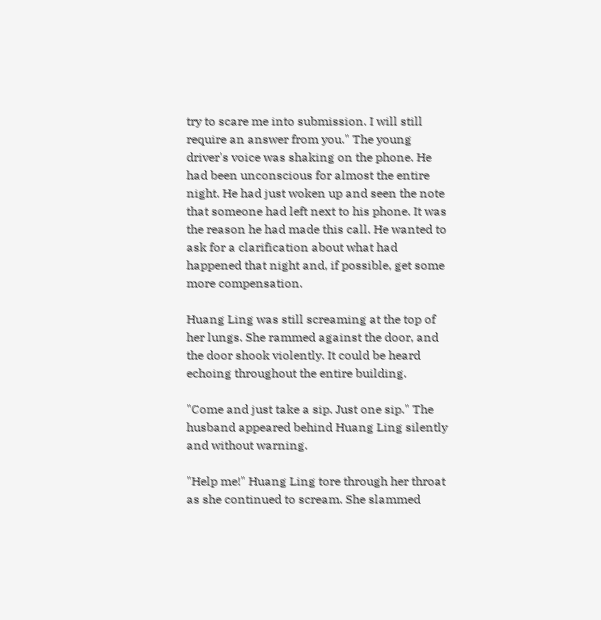try to scare me into submission. I will still require an answer from you." The young driver's voice was shaking on the phone. He had been unconscious for almost the entire night. He had just woken up and seen the note that someone had left next to his phone. It was the reason he had made this call. He wanted to ask for a clarification about what had happened that night and, if possible, get some more compensation.

Huang Ling was still screaming at the top of her lungs. She rammed against the door, and the door shook violently. It could be heard echoing throughout the entire building.

"Come and just take a sip. Just one sip." The husband appeared behind Huang Ling silently and without warning.

"Help me!" Huang Ling tore through her throat as she continued to scream. She slammed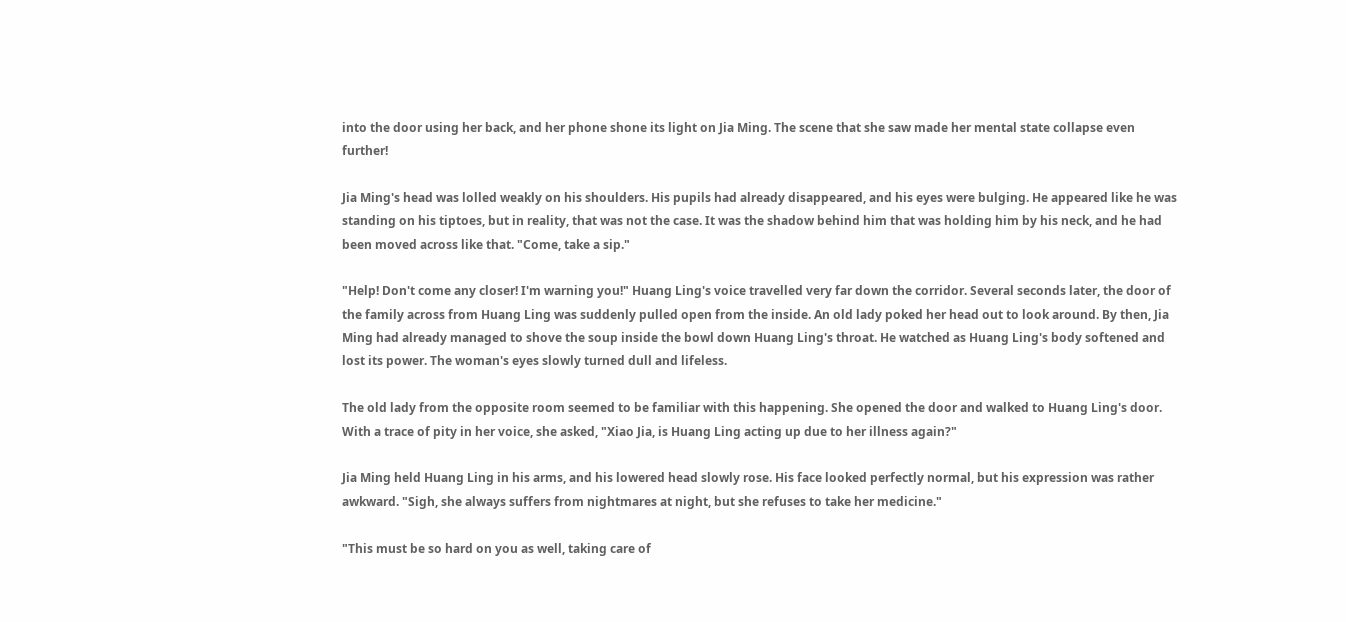into the door using her back, and her phone shone its light on Jia Ming. The scene that she saw made her mental state collapse even further!

Jia Ming's head was lolled weakly on his shoulders. His pupils had already disappeared, and his eyes were bulging. He appeared like he was standing on his tiptoes, but in reality, that was not the case. It was the shadow behind him that was holding him by his neck, and he had been moved across like that. "Come, take a sip."

"Help! Don't come any closer! I'm warning you!" Huang Ling's voice travelled very far down the corridor. Several seconds later, the door of the family across from Huang Ling was suddenly pulled open from the inside. An old lady poked her head out to look around. By then, Jia Ming had already managed to shove the soup inside the bowl down Huang Ling's throat. He watched as Huang Ling's body softened and lost its power. The woman's eyes slowly turned dull and lifeless.

The old lady from the opposite room seemed to be familiar with this happening. She opened the door and walked to Huang Ling's door. With a trace of pity in her voice, she asked, "Xiao Jia, is Huang Ling acting up due to her illness again?"

Jia Ming held Huang Ling in his arms, and his lowered head slowly rose. His face looked perfectly normal, but his expression was rather awkward. "Sigh, she always suffers from nightmares at night, but she refuses to take her medicine."

"This must be so hard on you as well, taking care of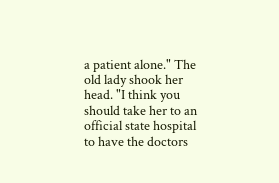a patient alone." The old lady shook her head. "I think you should take her to an official state hospital to have the doctors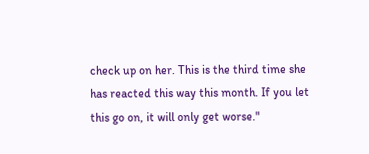check up on her. This is the third time she has reacted this way this month. If you let this go on, it will only get worse."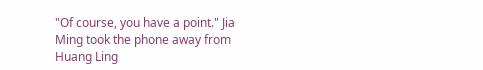"Of course, you have a point." Jia Ming took the phone away from Huang Ling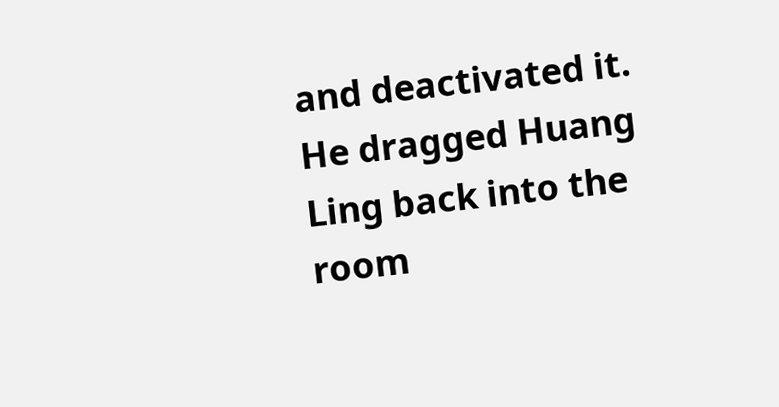and deactivated it. He dragged Huang Ling back into the room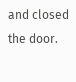and closed the door.